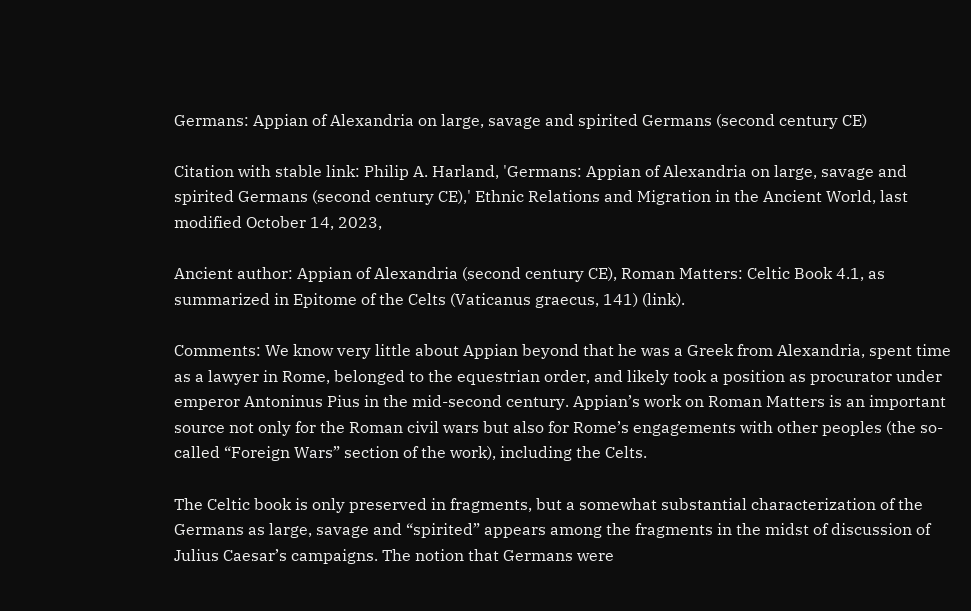Germans: Appian of Alexandria on large, savage and spirited Germans (second century CE)

Citation with stable link: Philip A. Harland, 'Germans: Appian of Alexandria on large, savage and spirited Germans (second century CE),' Ethnic Relations and Migration in the Ancient World, last modified October 14, 2023,

Ancient author: Appian of Alexandria (second century CE), Roman Matters: Celtic Book 4.1, as summarized in Epitome of the Celts (Vaticanus graecus, 141) (link).

Comments: We know very little about Appian beyond that he was a Greek from Alexandria, spent time as a lawyer in Rome, belonged to the equestrian order, and likely took a position as procurator under emperor Antoninus Pius in the mid-second century. Appian’s work on Roman Matters is an important source not only for the Roman civil wars but also for Rome’s engagements with other peoples (the so-called “Foreign Wars” section of the work), including the Celts.

The Celtic book is only preserved in fragments, but a somewhat substantial characterization of the Germans as large, savage and “spirited” appears among the fragments in the midst of discussion of Julius Caesar’s campaigns. The notion that Germans were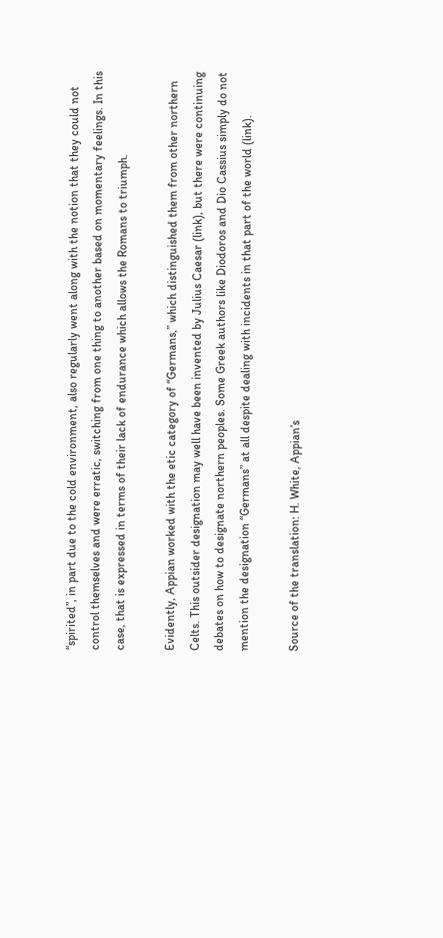“spirited”, in part due to the cold environment, also regularly went along with the notion that they could not control themselves and were erratic, switching from one thing to another based on momentary feelings. In this case, that is expressed in terms of their lack of endurance which allows the Romans to triumph.

Evidently, Appian worked with the etic category of “Germans,” which distinguished them from other northern Celts. This outsider designation may well have been invented by Julius Caesar (link), but there were continuing debates on how to designate northern peoples. Some Greek authors like Diodoros and Dio Cassius simply do not mention the designation “Germans” at all despite dealing with incidents in that part of the world (link).

Source of the translation: H. White, Appian’s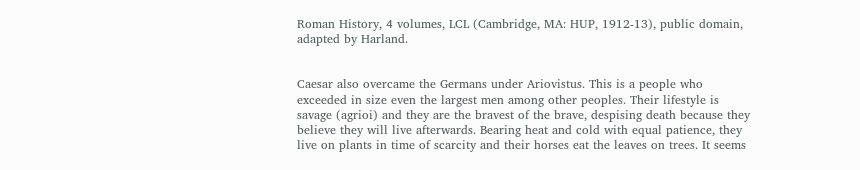Roman History, 4 volumes, LCL (Cambridge, MA: HUP, 1912-13), public domain, adapted by Harland.


Caesar also overcame the Germans under Ariovistus. This is a people who exceeded in size even the largest men among other peoples. Their lifestyle is savage (agrioi) and they are the bravest of the brave, despising death because they believe they will live afterwards. Bearing heat and cold with equal patience, they live on plants in time of scarcity and their horses eat the leaves on trees. It seems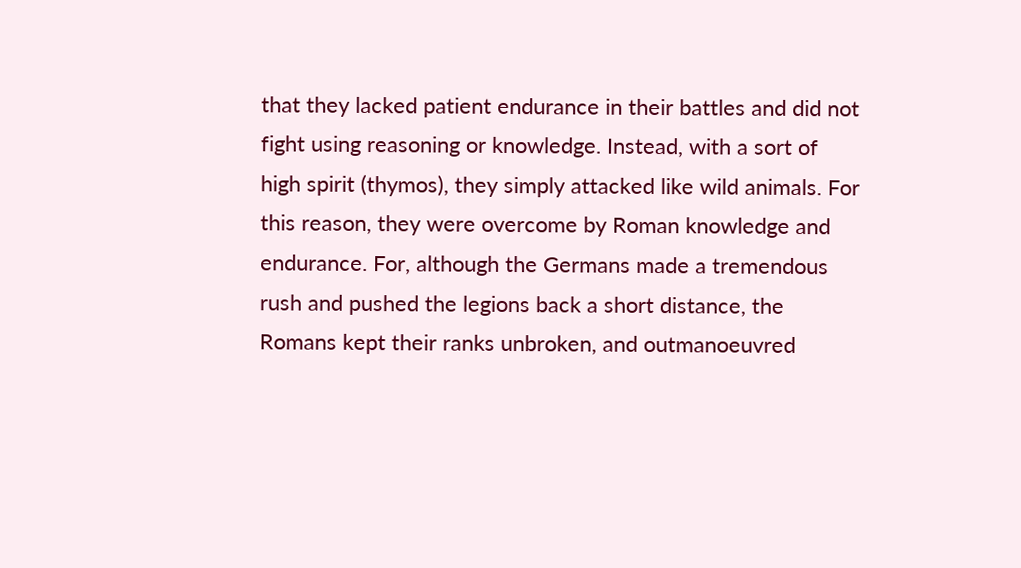that they lacked patient endurance in their battles and did not fight using reasoning or knowledge. Instead, with a sort of high spirit (thymos), they simply attacked like wild animals. For this reason, they were overcome by Roman knowledge and endurance. For, although the Germans made a tremendous rush and pushed the legions back a short distance, the Romans kept their ranks unbroken, and outmanoeuvred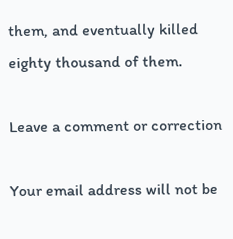them, and eventually killed eighty thousand of them.

Leave a comment or correction

Your email address will not be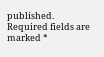published. Required fields are marked *